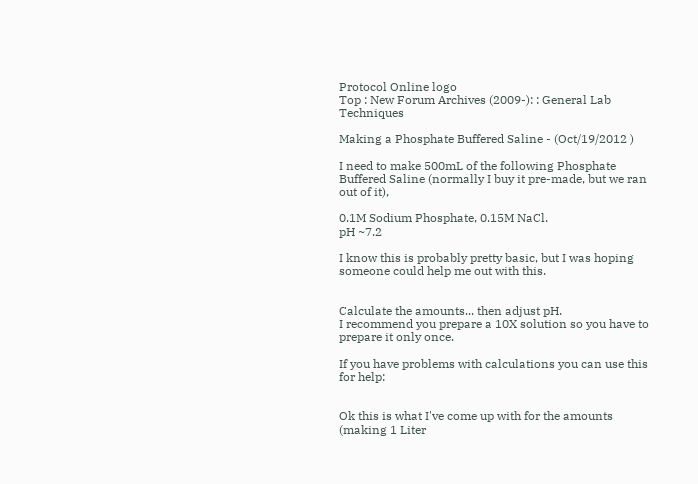Protocol Online logo
Top : New Forum Archives (2009-): : General Lab Techniques

Making a Phosphate Buffered Saline - (Oct/19/2012 )

I need to make 500mL of the following Phosphate Buffered Saline (normally I buy it pre-made, but we ran out of it),

0.1M Sodium Phosphate, 0.15M NaCl.
pH ~7.2

I know this is probably pretty basic, but I was hoping someone could help me out with this.


Calculate the amounts... then adjust pH.
I recommend you prepare a 10X solution so you have to prepare it only once.

If you have problems with calculations you can use this for help:


Ok this is what I've come up with for the amounts (making 1 Liter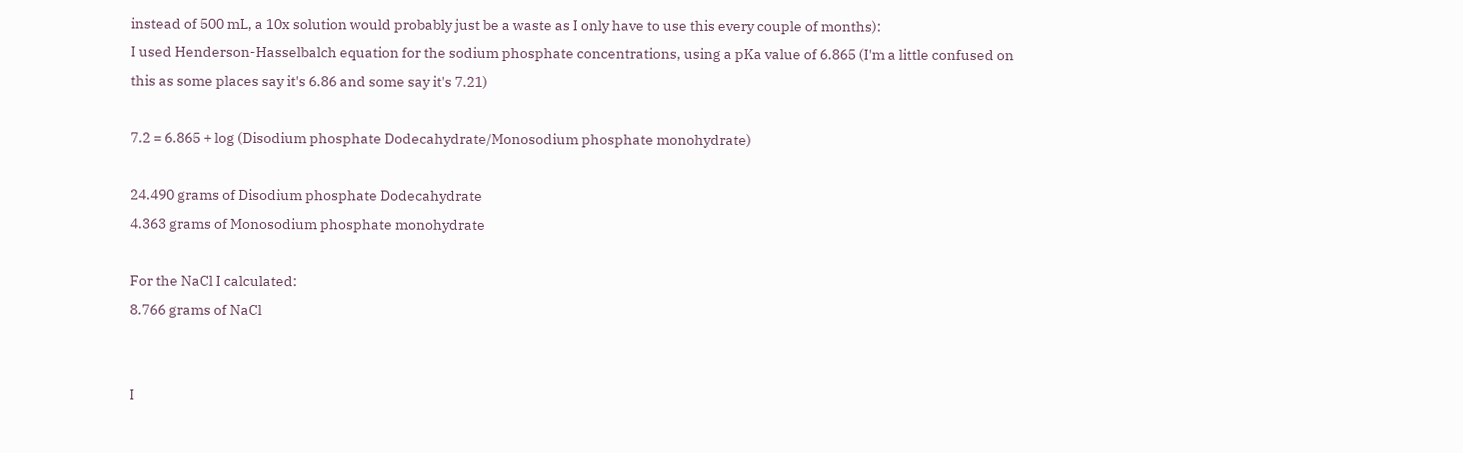instead of 500 mL, a 10x solution would probably just be a waste as I only have to use this every couple of months):
I used Henderson-Hasselbalch equation for the sodium phosphate concentrations, using a pKa value of 6.865 (I'm a little confused on this as some places say it's 6.86 and some say it's 7.21)

7.2 = 6.865 + log (Disodium phosphate Dodecahydrate/Monosodium phosphate monohydrate)

24.490 grams of Disodium phosphate Dodecahydrate
4.363 grams of Monosodium phosphate monohydrate

For the NaCl I calculated:
8.766 grams of NaCl


I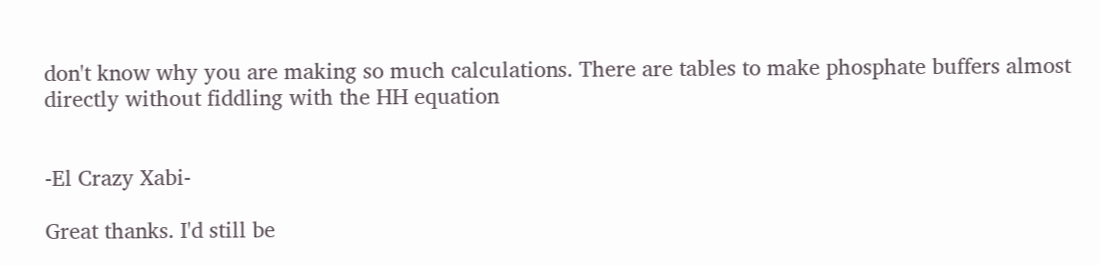don't know why you are making so much calculations. There are tables to make phosphate buffers almost directly without fiddling with the HH equation


-El Crazy Xabi-

Great thanks. I'd still be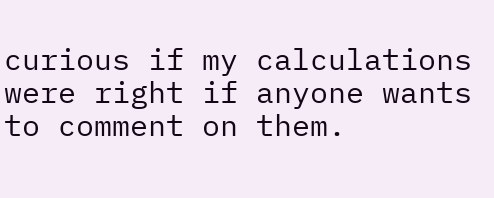curious if my calculations were right if anyone wants to comment on them.